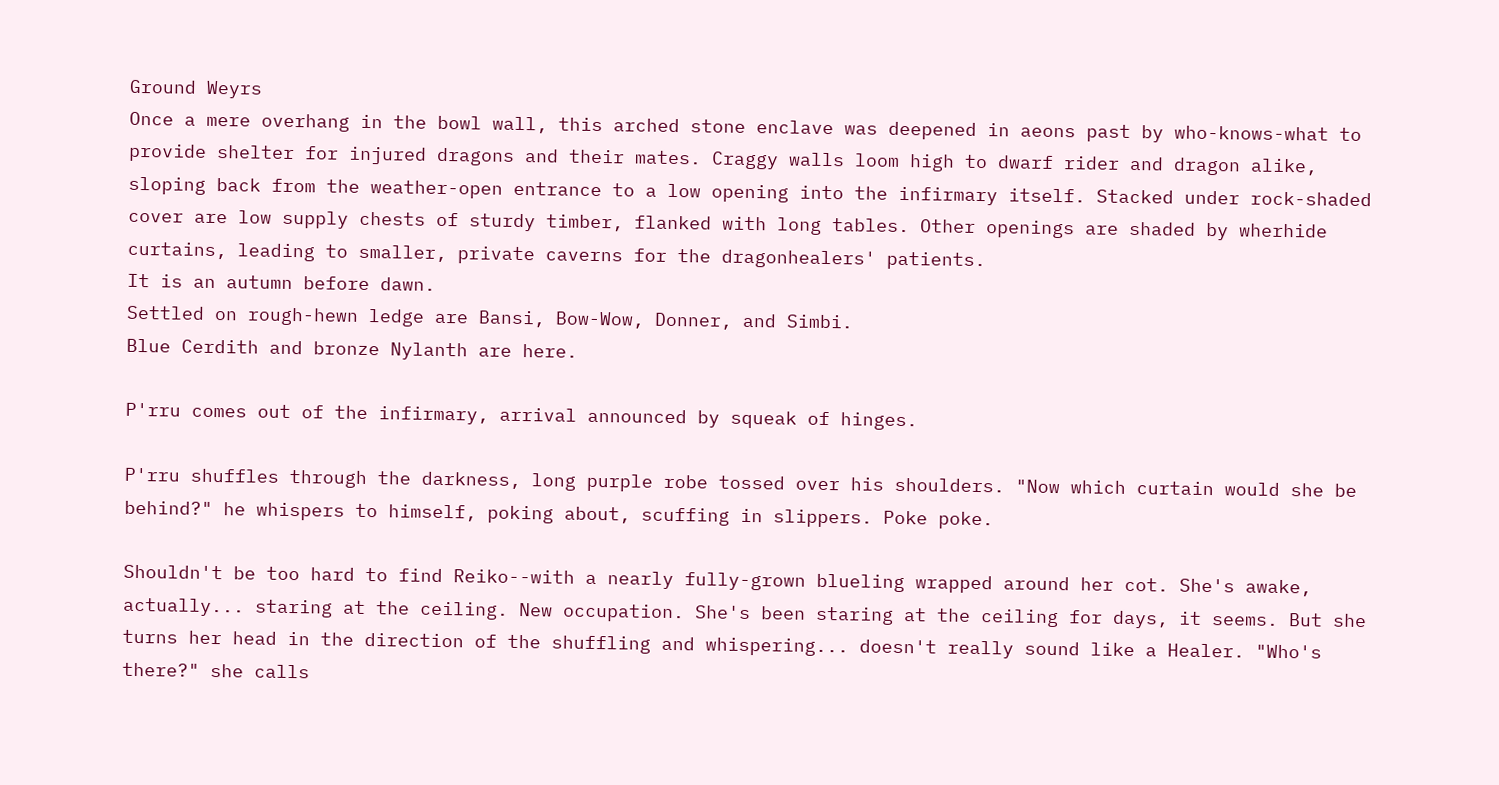Ground Weyrs
Once a mere overhang in the bowl wall, this arched stone enclave was deepened in aeons past by who-knows-what to provide shelter for injured dragons and their mates. Craggy walls loom high to dwarf rider and dragon alike, sloping back from the weather-open entrance to a low opening into the infirmary itself. Stacked under rock-shaded cover are low supply chests of sturdy timber, flanked with long tables. Other openings are shaded by wherhide curtains, leading to smaller, private caverns for the dragonhealers' patients.
It is an autumn before dawn.
Settled on rough-hewn ledge are Bansi, Bow-Wow, Donner, and Simbi.
Blue Cerdith and bronze Nylanth are here.

P'rru comes out of the infirmary, arrival announced by squeak of hinges.

P'rru shuffles through the darkness, long purple robe tossed over his shoulders. "Now which curtain would she be behind?" he whispers to himself, poking about, scuffing in slippers. Poke poke.

Shouldn't be too hard to find Reiko--with a nearly fully-grown blueling wrapped around her cot. She's awake, actually... staring at the ceiling. New occupation. She's been staring at the ceiling for days, it seems. But she turns her head in the direction of the shuffling and whispering... doesn't really sound like a Healer. "Who's there?" she calls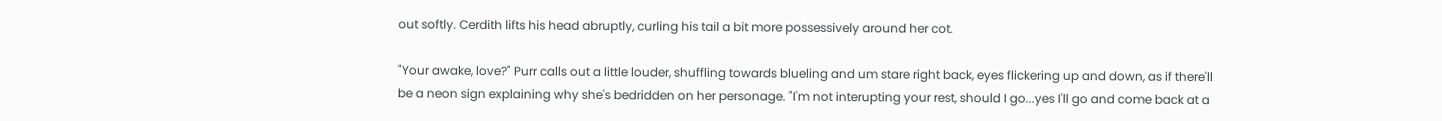out softly. Cerdith lifts his head abruptly, curling his tail a bit more possessively around her cot.

"Your awake, love?" Purr calls out a little louder, shuffling towards blueling and um stare right back, eyes flickering up and down, as if there'll be a neon sign explaining why she's bedridden on her personage. "I'm not interupting your rest, should I go...yes I'll go and come back at a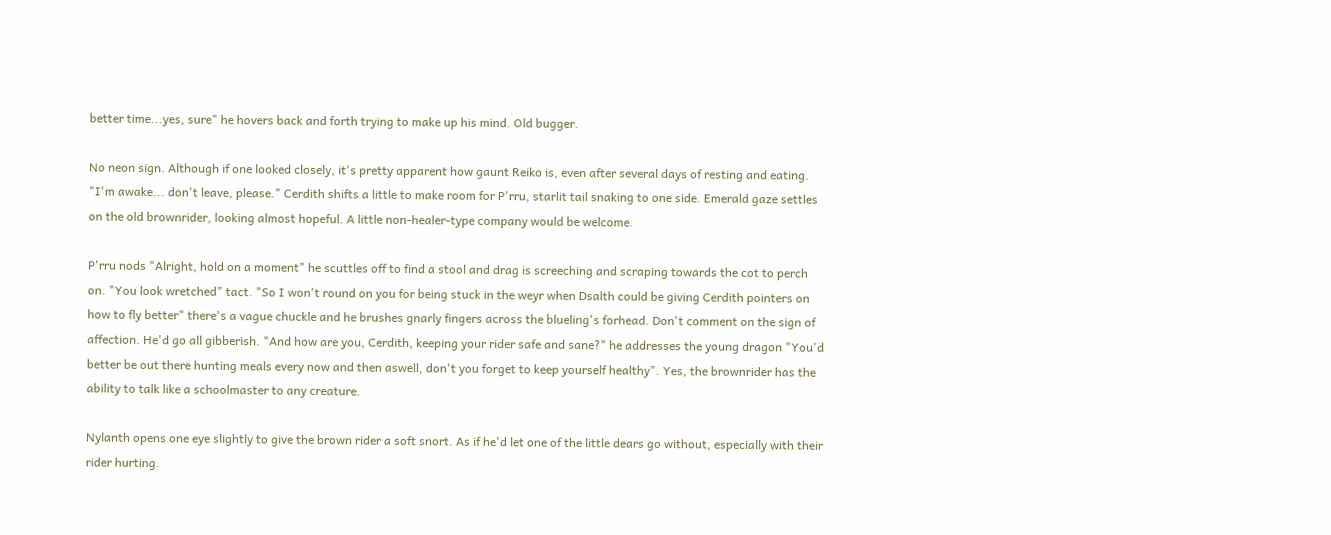better time...yes, sure" he hovers back and forth trying to make up his mind. Old bugger.

No neon sign. Although if one looked closely, it's pretty apparent how gaunt Reiko is, even after several days of resting and eating. "I'm awake... don't leave, please." Cerdith shifts a little to make room for P'rru, starlit tail snaking to one side. Emerald gaze settles on the old brownrider, looking almost hopeful. A little non-healer-type company would be welcome.

P'rru nods "Alright, hold on a moment" he scuttles off to find a stool and drag is screeching and scraping towards the cot to perch on. "You look wretched" tact. "So I won't round on you for being stuck in the weyr when Dsalth could be giving Cerdith pointers on how to fly better" there's a vague chuckle and he brushes gnarly fingers across the blueling's forhead. Don't comment on the sign of affection. He'd go all gibberish. "And how are you, Cerdith, keeping your rider safe and sane?" he addresses the young dragon "You'd better be out there hunting meals every now and then aswell, don't you forget to keep yourself healthy". Yes, the brownrider has the ability to talk like a schoolmaster to any creature.

Nylanth opens one eye slightly to give the brown rider a soft snort. As if he'd let one of the little dears go without, especially with their rider hurting.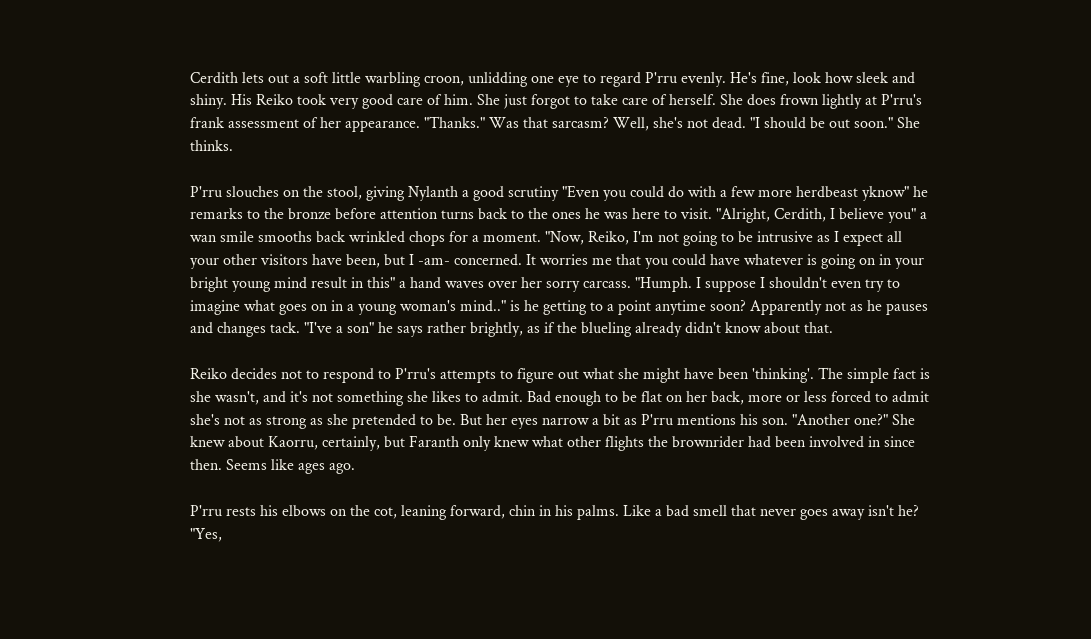Cerdith lets out a soft little warbling croon, unlidding one eye to regard P'rru evenly. He's fine, look how sleek and shiny. His Reiko took very good care of him. She just forgot to take care of herself. She does frown lightly at P'rru's frank assessment of her appearance. "Thanks." Was that sarcasm? Well, she's not dead. "I should be out soon." She thinks.

P'rru slouches on the stool, giving Nylanth a good scrutiny "Even you could do with a few more herdbeast yknow" he remarks to the bronze before attention turns back to the ones he was here to visit. "Alright, Cerdith, I believe you" a wan smile smooths back wrinkled chops for a moment. "Now, Reiko, I'm not going to be intrusive as I expect all your other visitors have been, but I -am- concerned. It worries me that you could have whatever is going on in your bright young mind result in this" a hand waves over her sorry carcass. "Humph. I suppose I shouldn't even try to imagine what goes on in a young woman's mind.." is he getting to a point anytime soon? Apparently not as he pauses and changes tack. "I've a son" he says rather brightly, as if the blueling already didn't know about that.

Reiko decides not to respond to P'rru's attempts to figure out what she might have been 'thinking'. The simple fact is she wasn't, and it's not something she likes to admit. Bad enough to be flat on her back, more or less forced to admit she's not as strong as she pretended to be. But her eyes narrow a bit as P'rru mentions his son. "Another one?" She knew about Kaorru, certainly, but Faranth only knew what other flights the brownrider had been involved in since then. Seems like ages ago.

P'rru rests his elbows on the cot, leaning forward, chin in his palms. Like a bad smell that never goes away isn't he? "Yes,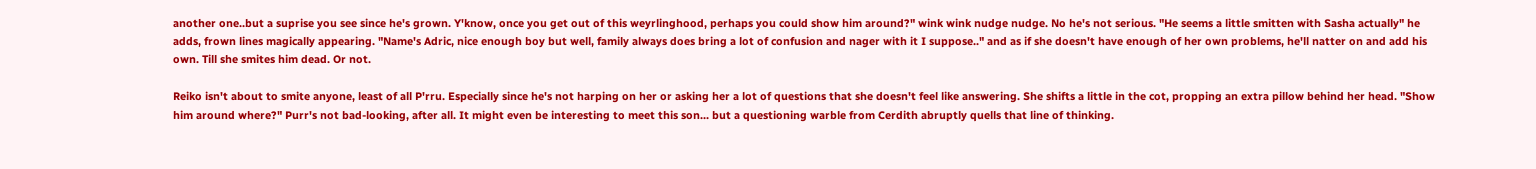another one..but a suprise you see since he's grown. Y'know, once you get out of this weyrlinghood, perhaps you could show him around?" wink wink nudge nudge. No he's not serious. "He seems a little smitten with Sasha actually" he adds, frown lines magically appearing. "Name's Adric, nice enough boy but well, family always does bring a lot of confusion and nager with it I suppose.." and as if she doesn't have enough of her own problems, he'll natter on and add his own. Till she smites him dead. Or not.

Reiko isn't about to smite anyone, least of all P'rru. Especially since he's not harping on her or asking her a lot of questions that she doesn't feel like answering. She shifts a little in the cot, propping an extra pillow behind her head. "Show him around where?" Purr's not bad-looking, after all. It might even be interesting to meet this son... but a questioning warble from Cerdith abruptly quells that line of thinking.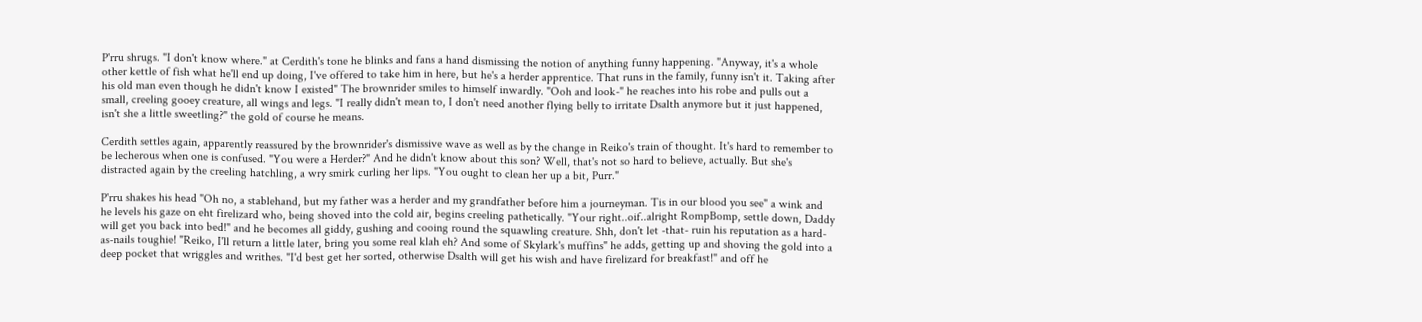P'rru shrugs. "I don't know where." at Cerdith's tone he blinks and fans a hand dismissing the notion of anything funny happening. "Anyway, it's a whole other kettle of fish what he'll end up doing, I've offered to take him in here, but he's a herder apprentice. That runs in the family, funny isn't it. Taking after his old man even though he didn't know I existed" The brownrider smiles to himself inwardly. "Ooh and look-" he reaches into his robe and pulls out a small, creeling gooey creature, all wings and legs. "I really didn't mean to, I don't need another flying belly to irritate Dsalth anymore but it just happened, isn't she a little sweetling?" the gold of course he means.

Cerdith settles again, apparently reassured by the brownrider's dismissive wave as well as by the change in Reiko's train of thought. It's hard to remember to be lecherous when one is confused. "You were a Herder?" And he didn't know about this son? Well, that's not so hard to believe, actually. But she's distracted again by the creeling hatchling, a wry smirk curling her lips. "You ought to clean her up a bit, Purr."

P'rru shakes his head "Oh no, a stablehand, but my father was a herder and my grandfather before him a journeyman. Tis in our blood you see" a wink and he levels his gaze on eht firelizard who, being shoved into the cold air, begins creeling pathetically. "Your right..oif..alright RompBomp, settle down, Daddy will get you back into bed!" and he becomes all giddy, gushing and cooing round the squawling creature. Shh, don't let -that- ruin his reputation as a hard-as-nails toughie! "Reiko, I'll return a little later, bring you some real klah eh? And some of Skylark's muffins" he adds, getting up and shoving the gold into a deep pocket that wriggles and writhes. "I'd best get her sorted, otherwise Dsalth will get his wish and have firelizard for breakfast!" and off he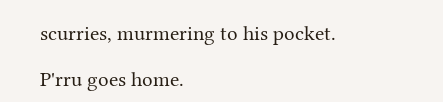scurries, murmering to his pocket.

P'rru goes home.